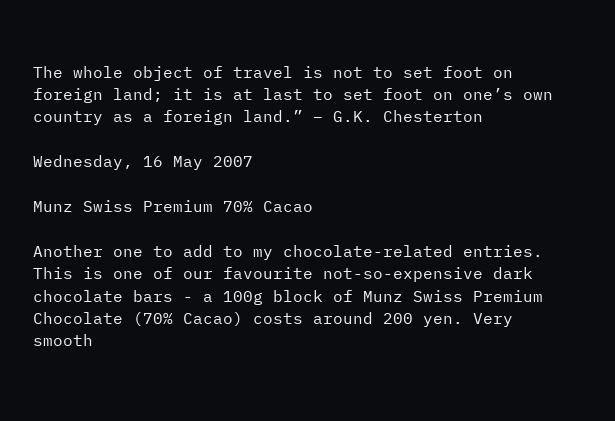The whole object of travel is not to set foot on foreign land; it is at last to set foot on one’s own country as a foreign land.” – G.K. Chesterton

Wednesday, 16 May 2007

Munz Swiss Premium 70% Cacao

Another one to add to my chocolate-related entries. This is one of our favourite not-so-expensive dark chocolate bars - a 100g block of Munz Swiss Premium Chocolate (70% Cacao) costs around 200 yen. Very smooth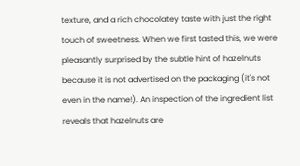texture, and a rich chocolatey taste with just the right touch of sweetness. When we first tasted this, we were pleasantly surprised by the subtle hint of hazelnuts because it is not advertised on the packaging (it's not even in the name!). An inspection of the ingredient list reveals that hazelnuts are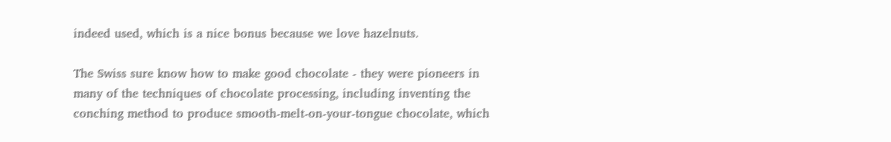indeed used, which is a nice bonus because we love hazelnuts.

The Swiss sure know how to make good chocolate - they were pioneers in many of the techniques of chocolate processing, including inventing the conching method to produce smooth-melt-on-your-tongue chocolate, which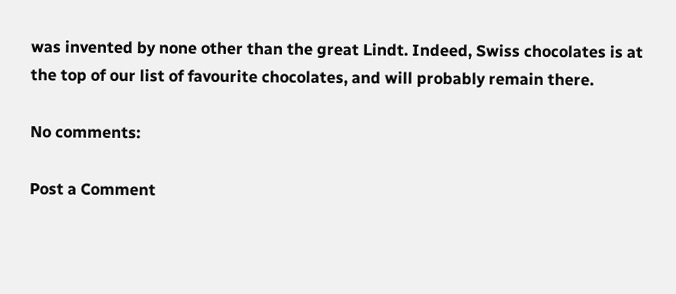was invented by none other than the great Lindt. Indeed, Swiss chocolates is at the top of our list of favourite chocolates, and will probably remain there.

No comments:

Post a Comment